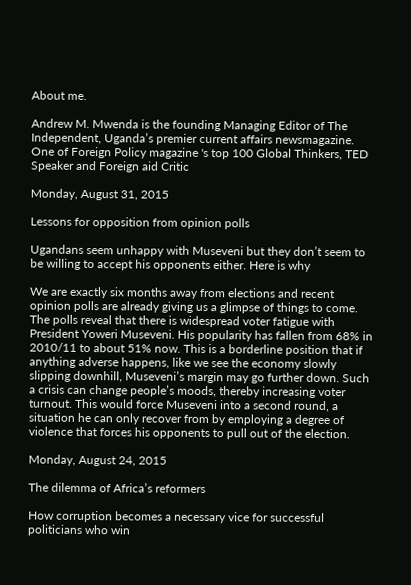About me.

Andrew M. Mwenda is the founding Managing Editor of The Independent, Uganda’s premier current affairs newsmagazine. One of Foreign Policy magazine 's top 100 Global Thinkers, TED Speaker and Foreign aid Critic

Monday, August 31, 2015

Lessons for opposition from opinion polls

Ugandans seem unhappy with Museveni but they don’t seem to be willing to accept his opponents either. Here is why

We are exactly six months away from elections and recent opinion polls are already giving us a glimpse of things to come. The polls reveal that there is widespread voter fatigue with President Yoweri Museveni. His popularity has fallen from 68% in 2010/11 to about 51% now. This is a borderline position that if anything adverse happens, like we see the economy slowly slipping downhill, Museveni’s margin may go further down. Such a crisis can change people’s moods, thereby increasing voter turnout. This would force Museveni into a second round, a situation he can only recover from by employing a degree of violence that forces his opponents to pull out of the election.

Monday, August 24, 2015

The dilemma of Africa’s reformers

How corruption becomes a necessary vice for successful politicians who win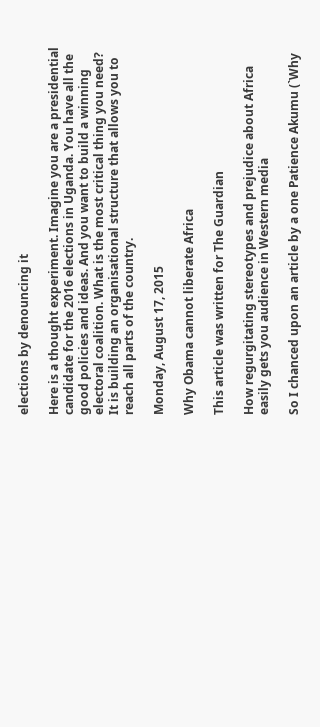elections by denouncing it

Here is a thought experiment. Imagine you are a presidential candidate for the 2016 elections in Uganda. You have all the good policies and ideas. And you want to build a winning electoral coalition. What is the most critical thing you need? It is building an organisational structure that allows you to reach all parts of the country.

Monday, August 17, 2015

Why Obama cannot liberate Africa

This article was written for The Guardian

How regurgitating stereotypes and prejudice about Africa easily gets you audience in Western media

So I chanced upon an article by a one Patience Akumu (`Why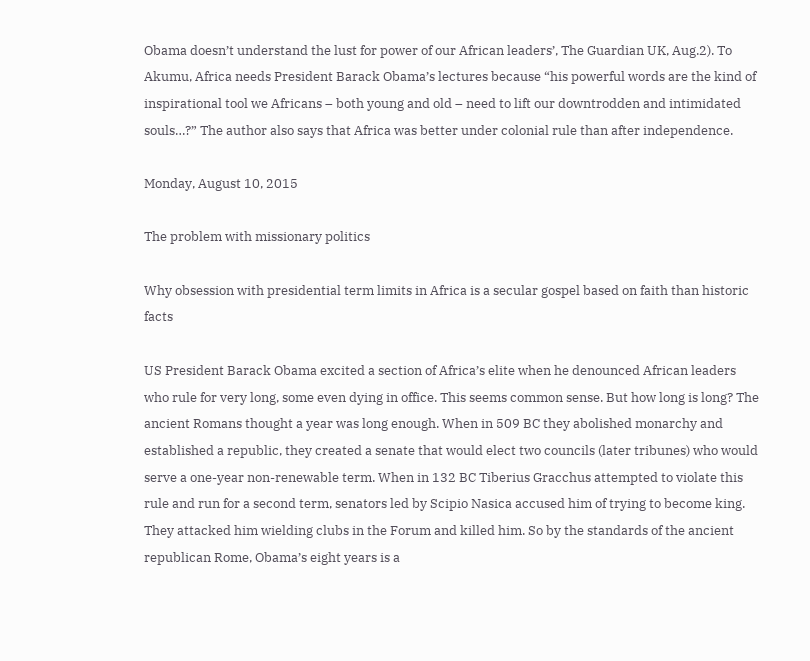Obama doesn’t understand the lust for power of our African leaders’, The Guardian UK, Aug.2). To Akumu, Africa needs President Barack Obama’s lectures because “his powerful words are the kind of inspirational tool we Africans – both young and old – need to lift our downtrodden and intimidated souls…?” The author also says that Africa was better under colonial rule than after independence.

Monday, August 10, 2015

The problem with missionary politics

Why obsession with presidential term limits in Africa is a secular gospel based on faith than historic facts

US President Barack Obama excited a section of Africa’s elite when he denounced African leaders who rule for very long, some even dying in office. This seems common sense. But how long is long? The ancient Romans thought a year was long enough. When in 509 BC they abolished monarchy and established a republic, they created a senate that would elect two councils (later tribunes) who would serve a one-year non-renewable term. When in 132 BC Tiberius Gracchus attempted to violate this rule and run for a second term, senators led by Scipio Nasica accused him of trying to become king. They attacked him wielding clubs in the Forum and killed him. So by the standards of the ancient republican Rome, Obama’s eight years is a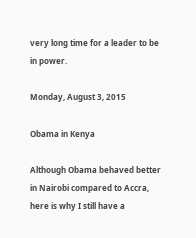very long time for a leader to be in power.

Monday, August 3, 2015

Obama in Kenya

Although Obama behaved better in Nairobi compared to Accra, here is why I still have a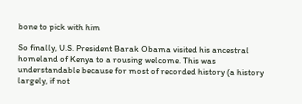bone to pick with him

So finally, U.S. President Barak Obama visited his ancestral homeland of Kenya to a rousing welcome. This was understandable because for most of recorded history (a history largely, if not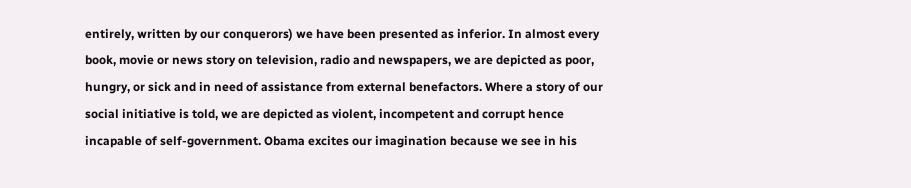entirely, written by our conquerors) we have been presented as inferior. In almost every book, movie or news story on television, radio and newspapers, we are depicted as poor, hungry, or sick and in need of assistance from external benefactors. Where a story of our social initiative is told, we are depicted as violent, incompetent and corrupt hence incapable of self-government. Obama excites our imagination because we see in his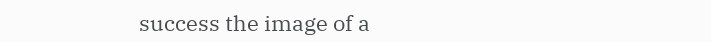success the image of a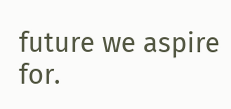future we aspire for.